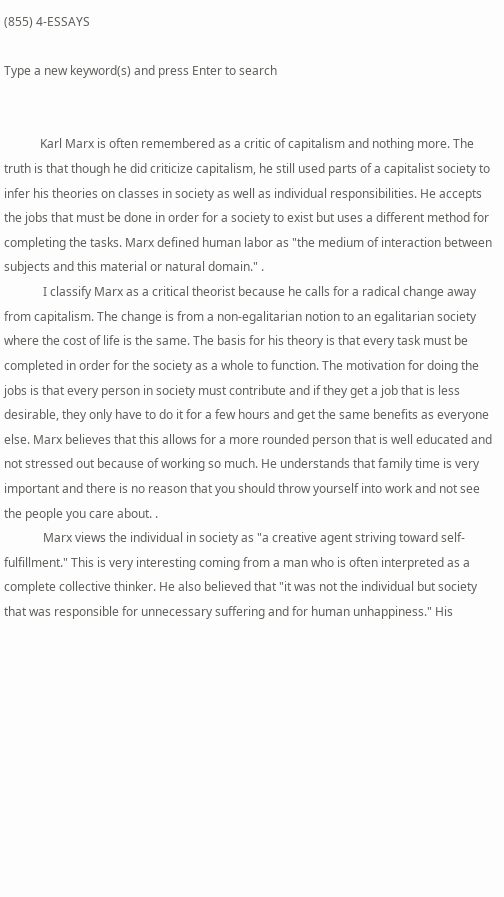(855) 4-ESSAYS

Type a new keyword(s) and press Enter to search


            Karl Marx is often remembered as a critic of capitalism and nothing more. The truth is that though he did criticize capitalism, he still used parts of a capitalist society to infer his theories on classes in society as well as individual responsibilities. He accepts the jobs that must be done in order for a society to exist but uses a different method for completing the tasks. Marx defined human labor as "the medium of interaction between subjects and this material or natural domain." .
             I classify Marx as a critical theorist because he calls for a radical change away from capitalism. The change is from a non-egalitarian notion to an egalitarian society where the cost of life is the same. The basis for his theory is that every task must be completed in order for the society as a whole to function. The motivation for doing the jobs is that every person in society must contribute and if they get a job that is less desirable, they only have to do it for a few hours and get the same benefits as everyone else. Marx believes that this allows for a more rounded person that is well educated and not stressed out because of working so much. He understands that family time is very important and there is no reason that you should throw yourself into work and not see the people you care about. .
             Marx views the individual in society as "a creative agent striving toward self-fulfillment." This is very interesting coming from a man who is often interpreted as a complete collective thinker. He also believed that "it was not the individual but society that was responsible for unnecessary suffering and for human unhappiness." His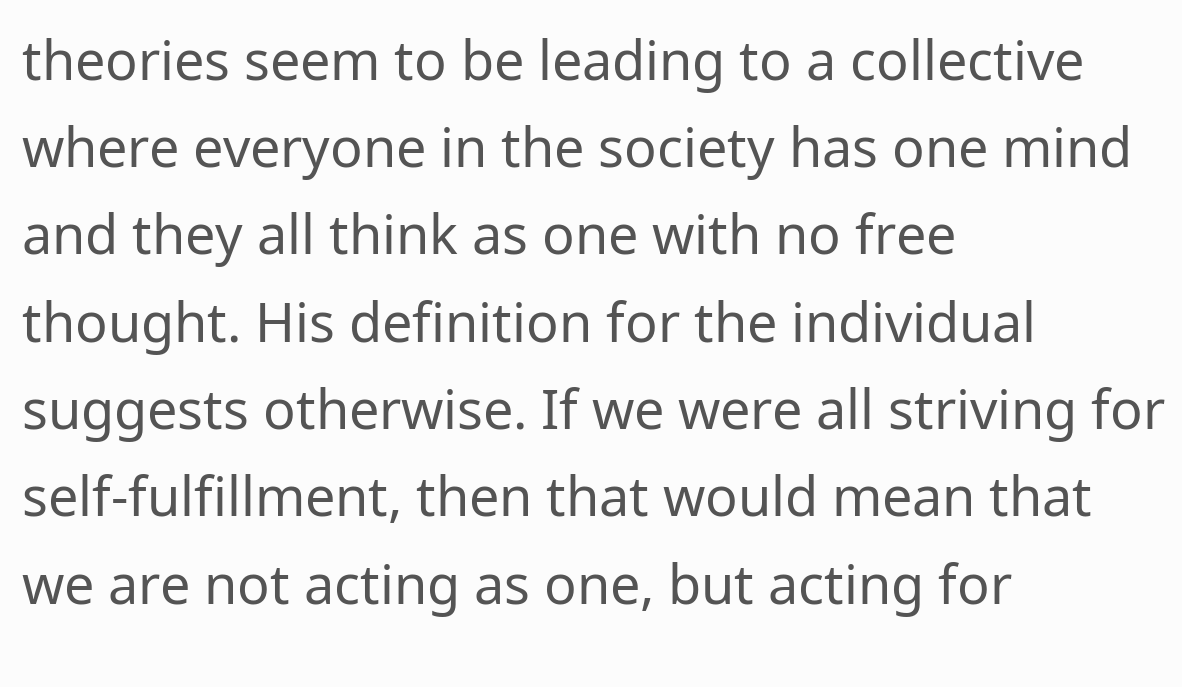theories seem to be leading to a collective where everyone in the society has one mind and they all think as one with no free thought. His definition for the individual suggests otherwise. If we were all striving for self-fulfillment, then that would mean that we are not acting as one, but acting for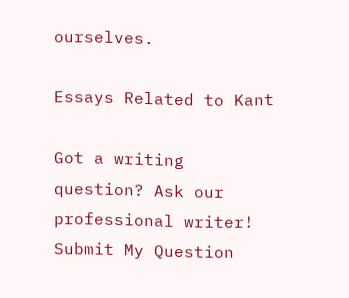ourselves.

Essays Related to Kant

Got a writing question? Ask our professional writer!
Submit My Question